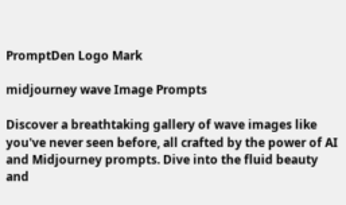PromptDen Logo Mark

midjourney wave Image Prompts

Discover a breathtaking gallery of wave images like you've never seen before, all crafted by the power of AI and Midjourney prompts. Dive into the fluid beauty and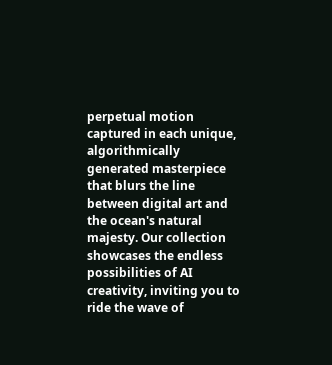perpetual motion captured in each unique, algorithmically generated masterpiece that blurs the line between digital art and the ocean's natural majesty. Our collection showcases the endless possibilities of AI creativity, inviting you to ride the wave of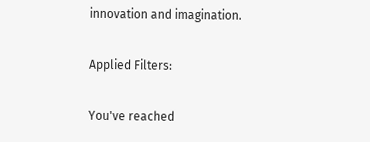innovation and imagination.

Applied Filters:

You've reached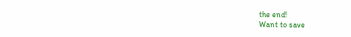the end!
Want to save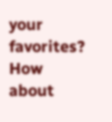your favorites?  How about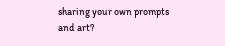sharing your own prompts and art?